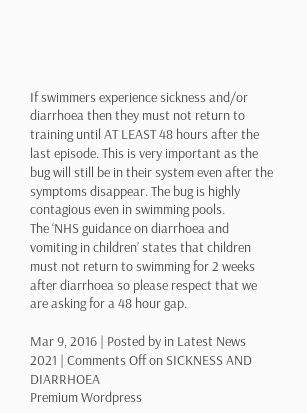If swimmers experience sickness and/or diarrhoea then they must not return to training until AT LEAST 48 hours after the last episode. This is very important as the bug will still be in their system even after the symptoms disappear. The bug is highly contagious even in swimming pools.
The ‘NHS guidance on diarrhoea and vomiting in children’ states that children must not return to swimming for 2 weeks after diarrhoea so please respect that we are asking for a 48 hour gap.

Mar 9, 2016 | Posted by in Latest News 2021 | Comments Off on SICKNESS AND DIARRHOEA
Premium Wordpress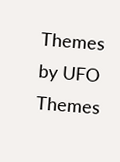Themes by UFO Themes